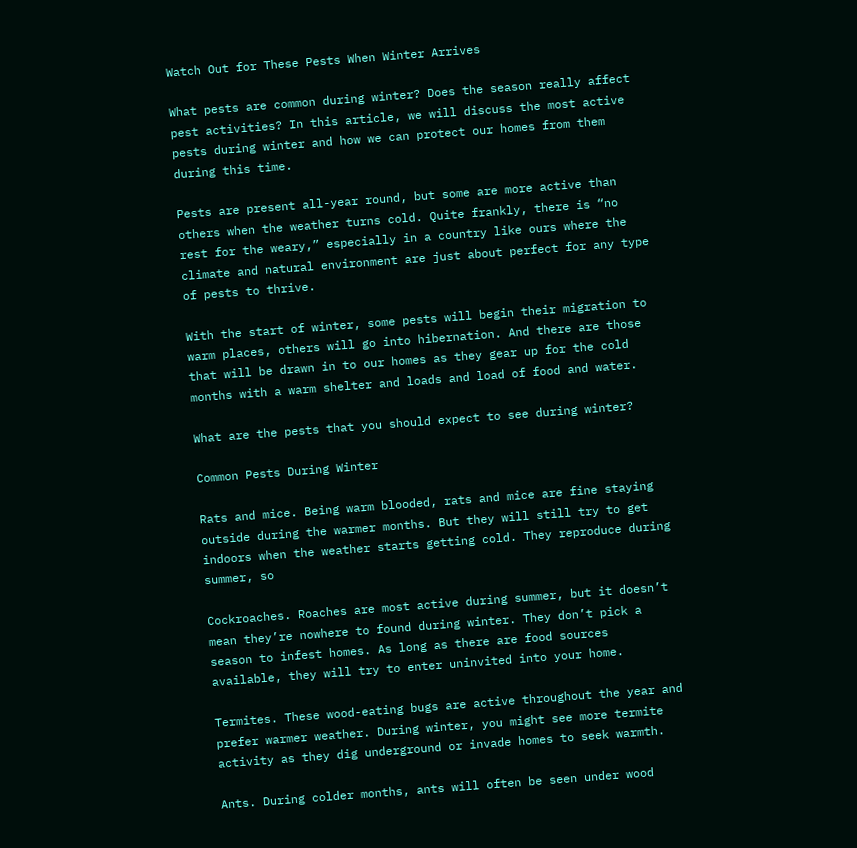Watch Out for These Pests When Winter Arrives

What pests are common during winter? Does the season really affect pest activities? In this article, we will discuss the most active pests during winter and how we can protect our homes from them during this time.

Pests are present all-year round, but some are more active than others when the weather turns cold. Quite frankly, there is “no rest for the weary,” especially in a country like ours where the climate and natural environment are just about perfect for any type of pests to thrive.

With the start of winter, some pests will begin their migration to warm places, others will go into hibernation. And there are those that will be drawn in to our homes as they gear up for the cold months with a warm shelter and loads and load of food and water.

What are the pests that you should expect to see during winter?

Common Pests During Winter

Rats and mice. Being warm blooded, rats and mice are fine staying outside during the warmer months. But they will still try to get indoors when the weather starts getting cold. They reproduce during summer, so

Cockroaches. Roaches are most active during summer, but it doesn’t mean they’re nowhere to found during winter. They don’t pick a season to infest homes. As long as there are food sources available, they will try to enter uninvited into your home.

Termites. These wood-eating bugs are active throughout the year and prefer warmer weather. During winter, you might see more termite activity as they dig underground or invade homes to seek warmth.

Ants. During colder months, ants will often be seen under wood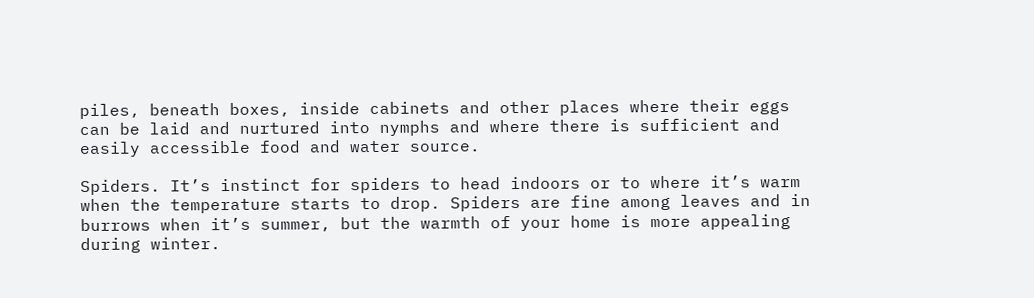piles, beneath boxes, inside cabinets and other places where their eggs can be laid and nurtured into nymphs and where there is sufficient and easily accessible food and water source.

Spiders. It’s instinct for spiders to head indoors or to where it’s warm when the temperature starts to drop. Spiders are fine among leaves and in burrows when it’s summer, but the warmth of your home is more appealing during winter.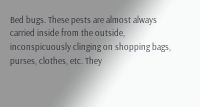Bed bugs. These pests are almost always carried inside from the outside, inconspicuously clinging on shopping bags, purses, clothes, etc. They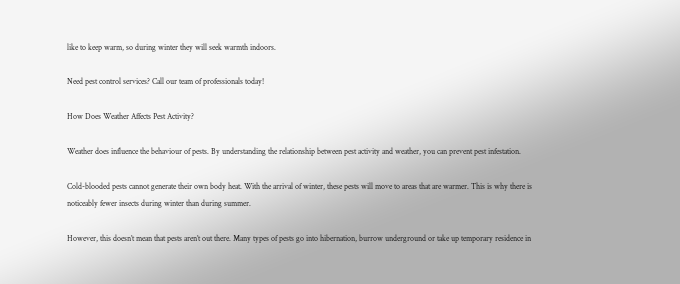like to keep warm, so during winter they will seek warmth indoors.

Need pest control services? Call our team of professionals today!

How Does Weather Affects Pest Activity?

Weather does influence the behaviour of pests. By understanding the relationship between pest activity and weather, you can prevent pest infestation.

Cold-blooded pests cannot generate their own body heat. With the arrival of winter, these pests will move to areas that are warmer. This is why there is noticeably fewer insects during winter than during summer.

However, this doesn’t mean that pests aren’t out there. Many types of pests go into hibernation, burrow underground or take up temporary residence in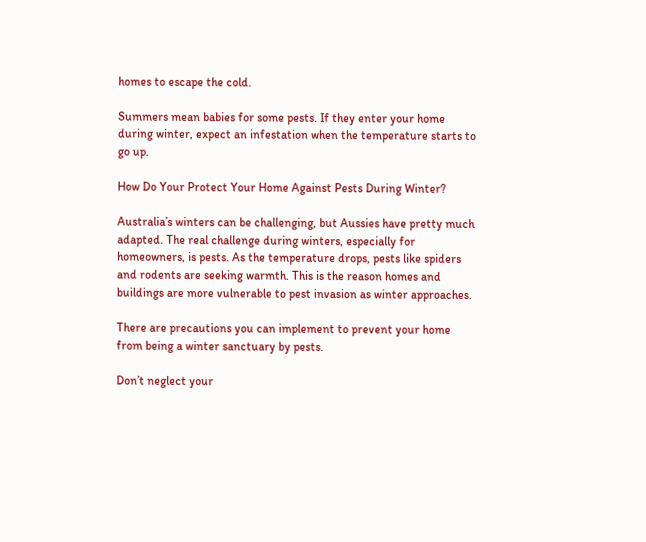homes to escape the cold.

Summers mean babies for some pests. If they enter your home during winter, expect an infestation when the temperature starts to go up.

How Do Your Protect Your Home Against Pests During Winter?

Australia’s winters can be challenging, but Aussies have pretty much adapted. The real challenge during winters, especially for homeowners, is pests. As the temperature drops, pests like spiders and rodents are seeking warmth. This is the reason homes and buildings are more vulnerable to pest invasion as winter approaches.

There are precautions you can implement to prevent your home from being a winter sanctuary by pests.

Don’t neglect your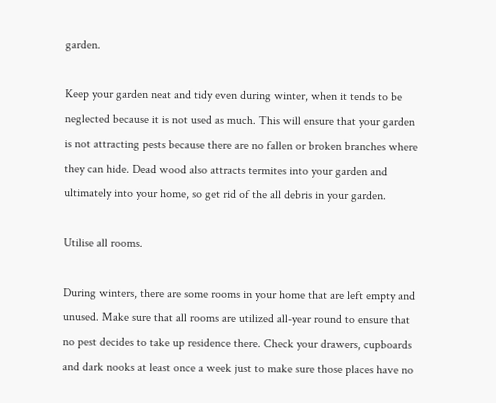garden.

Keep your garden neat and tidy even during winter, when it tends to be neglected because it is not used as much. This will ensure that your garden is not attracting pests because there are no fallen or broken branches where they can hide. Dead wood also attracts termites into your garden and ultimately into your home, so get rid of the all debris in your garden.

Utilise all rooms.

During winters, there are some rooms in your home that are left empty and unused. Make sure that all rooms are utilized all-year round to ensure that no pest decides to take up residence there. Check your drawers, cupboards and dark nooks at least once a week just to make sure those places have no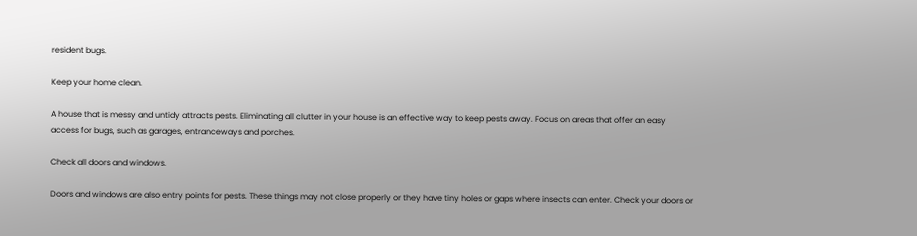resident bugs.

Keep your home clean.

A house that is messy and untidy attracts pests. Eliminating all clutter in your house is an effective way to keep pests away. Focus on areas that offer an easy access for bugs, such as garages, entranceways and porches.

Check all doors and windows.

Doors and windows are also entry points for pests. These things may not close properly or they have tiny holes or gaps where insects can enter. Check your doors or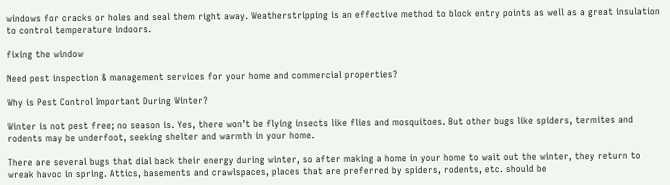windows for cracks or holes and seal them right away. Weatherstripping is an effective method to block entry points as well as a great insulation to control temperature indoors.

fixing the window

Need pest inspection & management services for your home and commercial properties?

Why is Pest Control Important During Winter?

Winter is not pest free; no season is. Yes, there won’t be flying insects like flies and mosquitoes. But other bugs like spiders, termites and rodents may be underfoot, seeking shelter and warmth in your home.

There are several bugs that dial back their energy during winter, so after making a home in your home to wait out the winter, they return to wreak havoc in spring. Attics, basements and crawlspaces, places that are preferred by spiders, rodents, etc. should be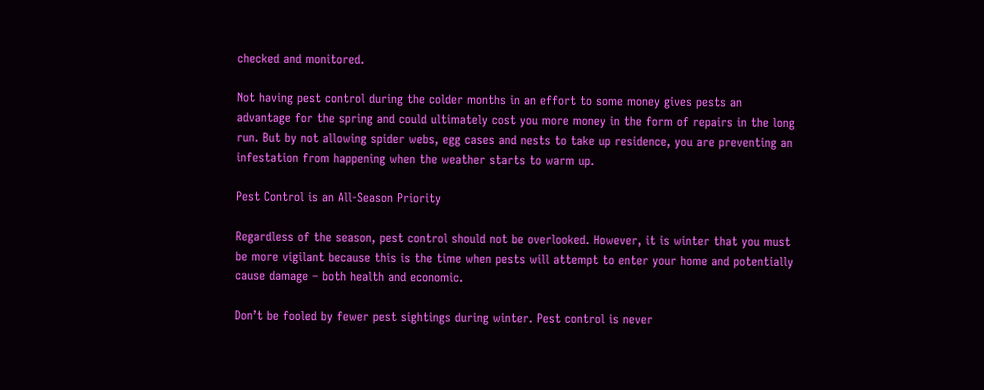checked and monitored.

Not having pest control during the colder months in an effort to some money gives pests an advantage for the spring and could ultimately cost you more money in the form of repairs in the long run. But by not allowing spider webs, egg cases and nests to take up residence, you are preventing an infestation from happening when the weather starts to warm up.

Pest Control is an All-Season Priority

Regardless of the season, pest control should not be overlooked. However, it is winter that you must be more vigilant because this is the time when pests will attempt to enter your home and potentially cause damage – both health and economic.

Don’t be fooled by fewer pest sightings during winter. Pest control is never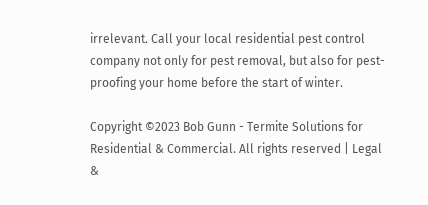irrelevant. Call your local residential pest control company not only for pest removal, but also for pest-proofing your home before the start of winter.

Copyright ©2023 Bob Gunn - Termite Solutions for Residential & Commercial. All rights reserved | Legal &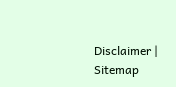Disclaimer | Sitemap